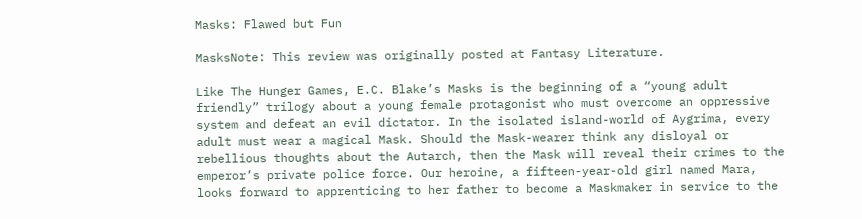Masks: Flawed but Fun

MasksNote: This review was originally posted at Fantasy Literature.

Like The Hunger Games, E.C. Blake’s Masks is the beginning of a “young adult friendly” trilogy about a young female protagonist who must overcome an oppressive system and defeat an evil dictator. In the isolated island-world of Aygrima, every adult must wear a magical Mask. Should the Mask-wearer think any disloyal or rebellious thoughts about the Autarch, then the Mask will reveal their crimes to the emperor’s private police force. Our heroine, a fifteen-year-old girl named Mara, looks forward to apprenticing to her father to become a Maskmaker in service to the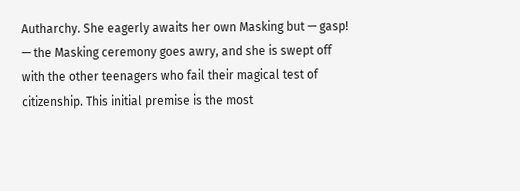Autharchy. She eagerly awaits her own Masking but — gasp! — the Masking ceremony goes awry, and she is swept off with the other teenagers who fail their magical test of citizenship. This initial premise is the most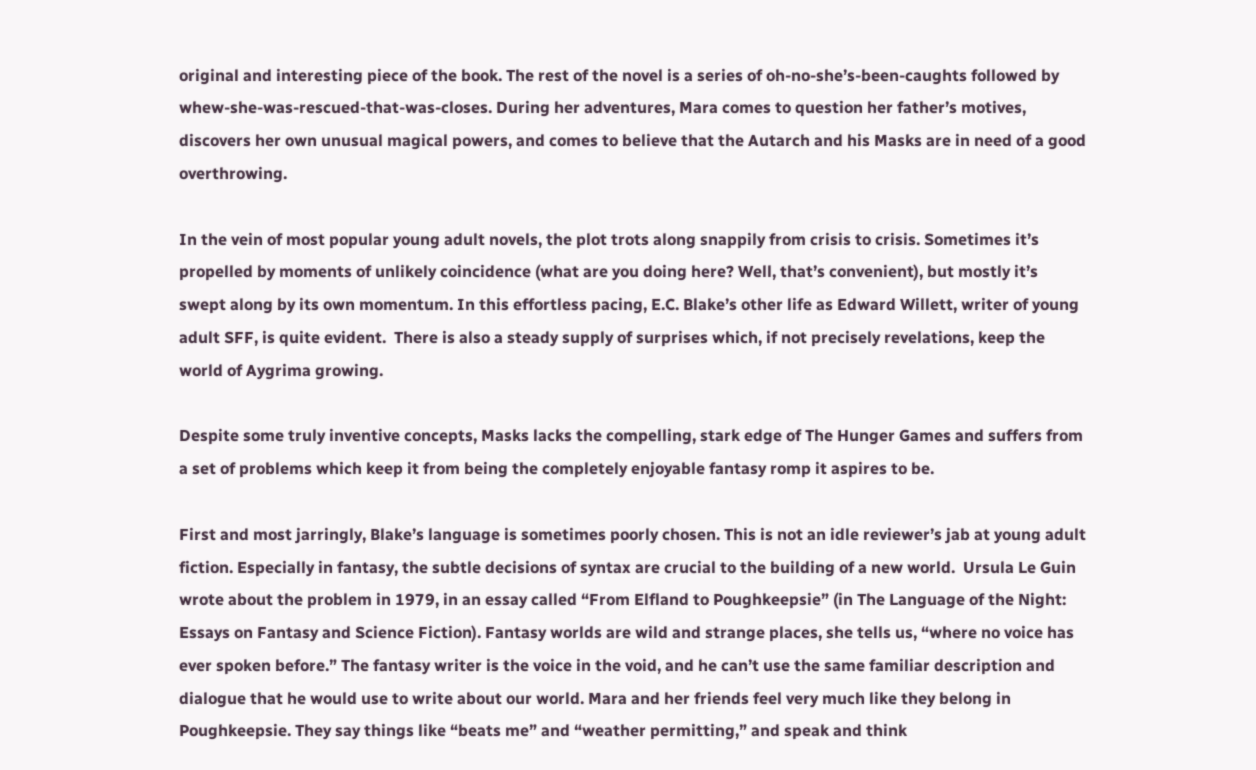original and interesting piece of the book. The rest of the novel is a series of oh-no-she’s-been-caughts followed by whew-she-was-rescued-that-was-closes. During her adventures, Mara comes to question her father’s motives, discovers her own unusual magical powers, and comes to believe that the Autarch and his Masks are in need of a good overthrowing.

In the vein of most popular young adult novels, the plot trots along snappily from crisis to crisis. Sometimes it’s propelled by moments of unlikely coincidence (what are you doing here? Well, that’s convenient), but mostly it’s swept along by its own momentum. In this effortless pacing, E.C. Blake’s other life as Edward Willett, writer of young adult SFF, is quite evident.  There is also a steady supply of surprises which, if not precisely revelations, keep the world of Aygrima growing.

Despite some truly inventive concepts, Masks lacks the compelling, stark edge of The Hunger Games and suffers from a set of problems which keep it from being the completely enjoyable fantasy romp it aspires to be.

First and most jarringly, Blake’s language is sometimes poorly chosen. This is not an idle reviewer’s jab at young adult fiction. Especially in fantasy, the subtle decisions of syntax are crucial to the building of a new world.  Ursula Le Guin wrote about the problem in 1979, in an essay called “From Elfland to Poughkeepsie” (in The Language of the Night: Essays on Fantasy and Science Fiction). Fantasy worlds are wild and strange places, she tells us, “where no voice has ever spoken before.” The fantasy writer is the voice in the void, and he can’t use the same familiar description and dialogue that he would use to write about our world. Mara and her friends feel very much like they belong in Poughkeepsie. They say things like “beats me” and “weather permitting,” and speak and think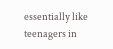essentially like teenagers in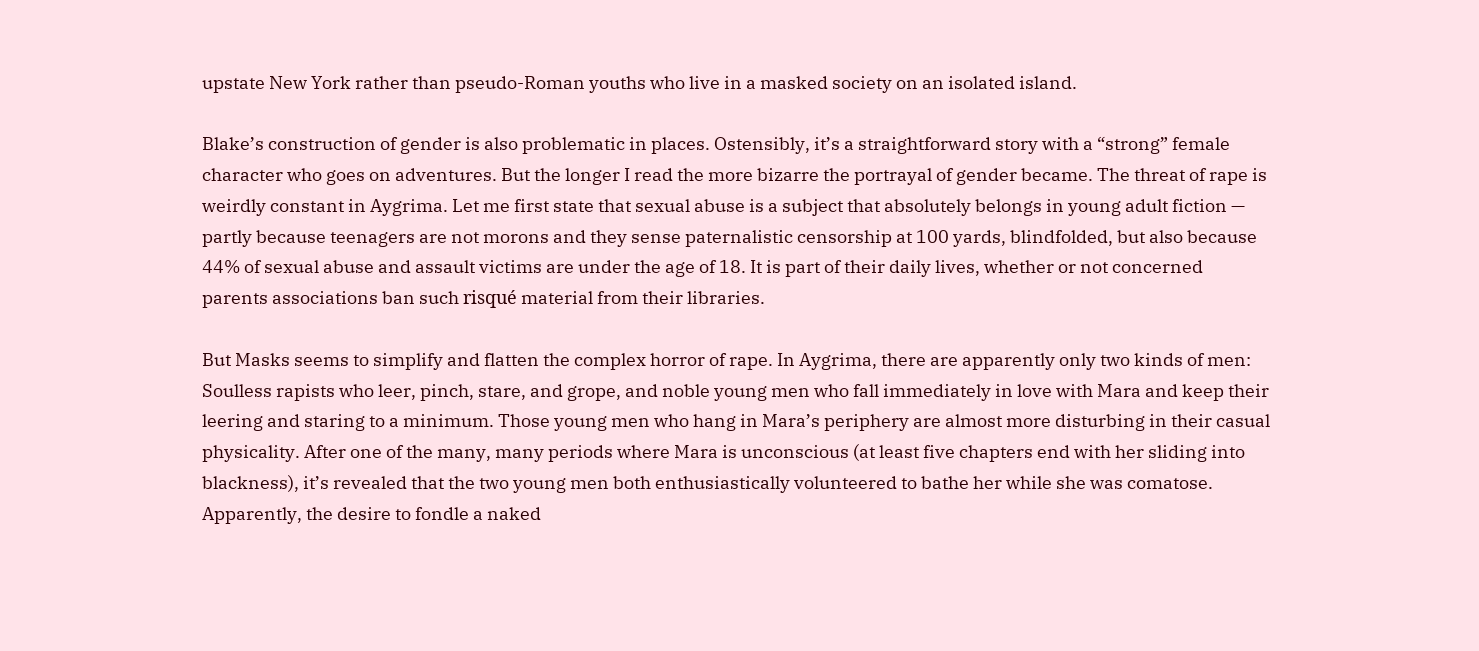upstate New York rather than pseudo-Roman youths who live in a masked society on an isolated island.

Blake’s construction of gender is also problematic in places. Ostensibly, it’s a straightforward story with a “strong” female character who goes on adventures. But the longer I read the more bizarre the portrayal of gender became. The threat of rape is weirdly constant in Aygrima. Let me first state that sexual abuse is a subject that absolutely belongs in young adult fiction — partly because teenagers are not morons and they sense paternalistic censorship at 100 yards, blindfolded, but also because 44% of sexual abuse and assault victims are under the age of 18. It is part of their daily lives, whether or not concerned parents associations ban such risqué material from their libraries.

But Masks seems to simplify and flatten the complex horror of rape. In Aygrima, there are apparently only two kinds of men: Soulless rapists who leer, pinch, stare, and grope, and noble young men who fall immediately in love with Mara and keep their leering and staring to a minimum. Those young men who hang in Mara’s periphery are almost more disturbing in their casual physicality. After one of the many, many periods where Mara is unconscious (at least five chapters end with her sliding into blackness), it’s revealed that the two young men both enthusiastically volunteered to bathe her while she was comatose. Apparently, the desire to fondle a naked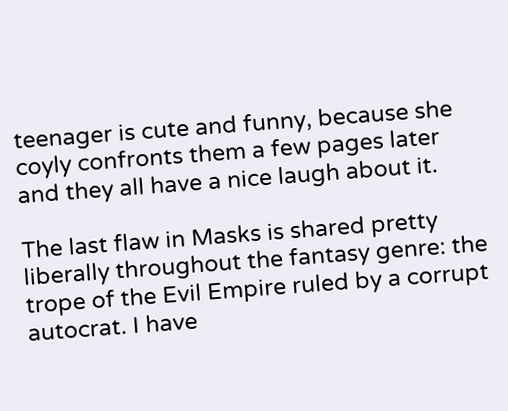teenager is cute and funny, because she coyly confronts them a few pages later and they all have a nice laugh about it.

The last flaw in Masks is shared pretty liberally throughout the fantasy genre: the trope of the Evil Empire ruled by a corrupt autocrat. I have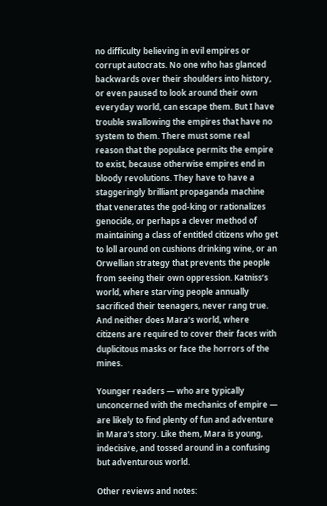no difficulty believing in evil empires or corrupt autocrats. No one who has glanced backwards over their shoulders into history, or even paused to look around their own everyday world, can escape them. But I have trouble swallowing the empires that have no system to them. There must some real reason that the populace permits the empire to exist, because otherwise empires end in bloody revolutions. They have to have a staggeringly brilliant propaganda machine that venerates the god-king or rationalizes genocide, or perhaps a clever method of maintaining a class of entitled citizens who get to loll around on cushions drinking wine, or an Orwellian strategy that prevents the people from seeing their own oppression. Katniss’s world, where starving people annually sacrificed their teenagers, never rang true. And neither does Mara’s world, where citizens are required to cover their faces with duplicitous masks or face the horrors of the mines.

Younger readers — who are typically unconcerned with the mechanics of empire — are likely to find plenty of fun and adventure in Mara’s story. Like them, Mara is young, indecisive, and tossed around in a confusing but adventurous world.

Other reviews and notes: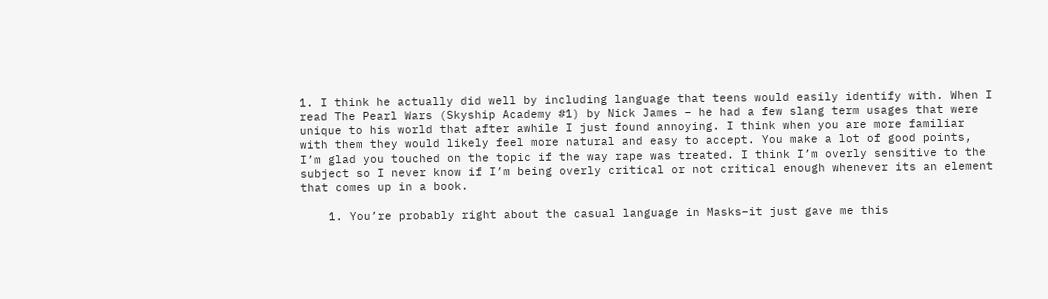1. I think he actually did well by including language that teens would easily identify with. When I read The Pearl Wars (Skyship Academy #1) by Nick James – he had a few slang term usages that were unique to his world that after awhile I just found annoying. I think when you are more familiar with them they would likely feel more natural and easy to accept. You make a lot of good points, I’m glad you touched on the topic if the way rape was treated. I think I’m overly sensitive to the subject so I never know if I’m being overly critical or not critical enough whenever its an element that comes up in a book.

    1. You’re probably right about the casual language in Masks–it just gave me this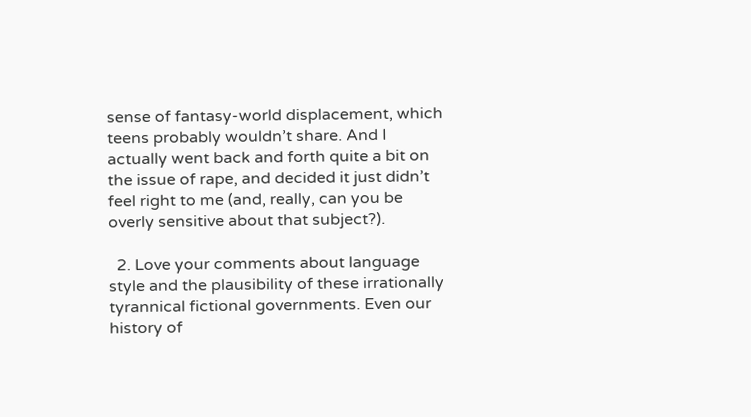sense of fantasy-world displacement, which teens probably wouldn’t share. And I actually went back and forth quite a bit on the issue of rape, and decided it just didn’t feel right to me (and, really, can you be overly sensitive about that subject?).

  2. Love your comments about language style and the plausibility of these irrationally tyrannical fictional governments. Even our history of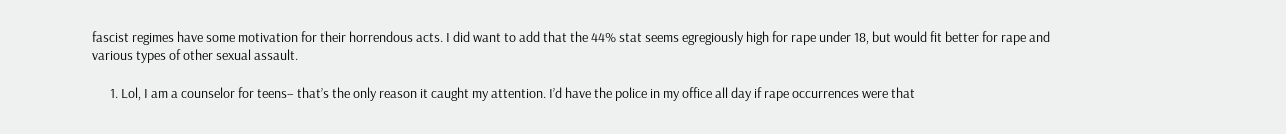fascist regimes have some motivation for their horrendous acts. I did want to add that the 44% stat seems egregiously high for rape under 18, but would fit better for rape and various types of other sexual assault.

      1. Lol, I am a counselor for teens– that’s the only reason it caught my attention. I’d have the police in my office all day if rape occurrences were that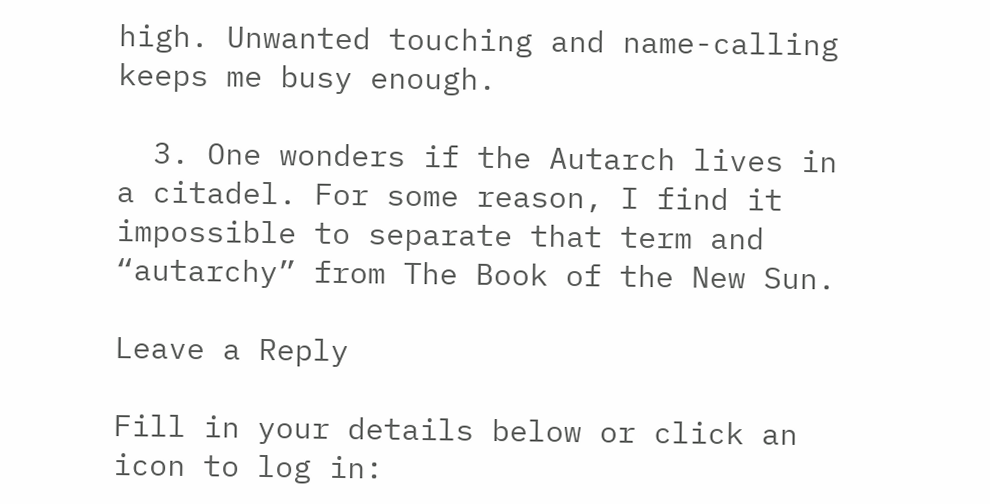high. Unwanted touching and name-calling keeps me busy enough.

  3. One wonders if the Autarch lives in a citadel. For some reason, I find it impossible to separate that term and “autarchy” from The Book of the New Sun.

Leave a Reply

Fill in your details below or click an icon to log in: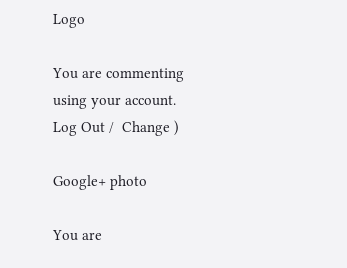Logo

You are commenting using your account. Log Out /  Change )

Google+ photo

You are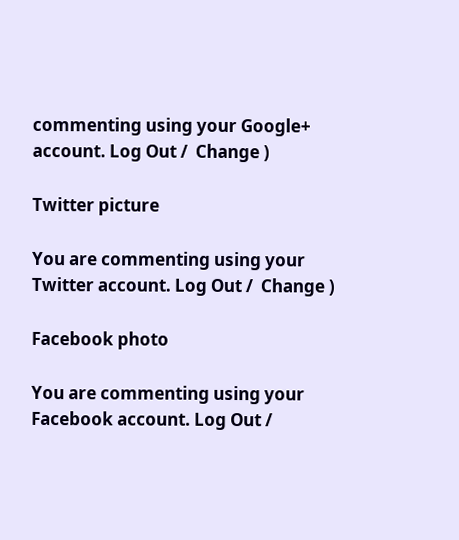commenting using your Google+ account. Log Out /  Change )

Twitter picture

You are commenting using your Twitter account. Log Out /  Change )

Facebook photo

You are commenting using your Facebook account. Log Out /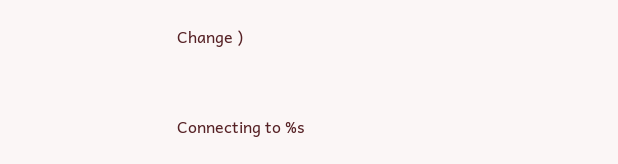Change )


Connecting to %s